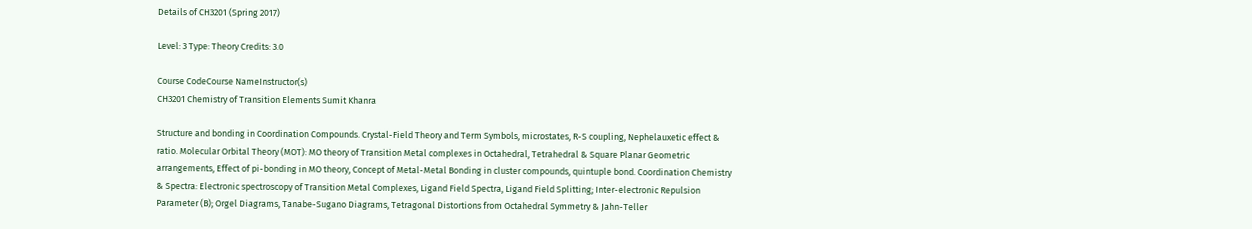Details of CH3201 (Spring 2017)

Level: 3 Type: Theory Credits: 3.0

Course CodeCourse NameInstructor(s)
CH3201 Chemistry of Transition Elements Sumit Khanra

Structure and bonding in Coordination Compounds. Crystal-Field Theory and Term Symbols, microstates, R-S coupling, Nephelauxetic effect & ratio. Molecular Orbital Theory (MOT): MO theory of Transition Metal complexes in Octahedral, Tetrahedral & Square Planar Geometric arrangements, Effect of pi-bonding in MO theory, Concept of Metal-Metal Bonding in cluster compounds, quintuple bond. Coordination Chemistry & Spectra: Electronic spectroscopy of Transition Metal Complexes, Ligand Field Spectra, Ligand Field Splitting; Inter-electronic Repulsion Parameter (B); Orgel Diagrams, Tanabe-Sugano Diagrams, Tetragonal Distortions from Octahedral Symmetry & Jahn-Teller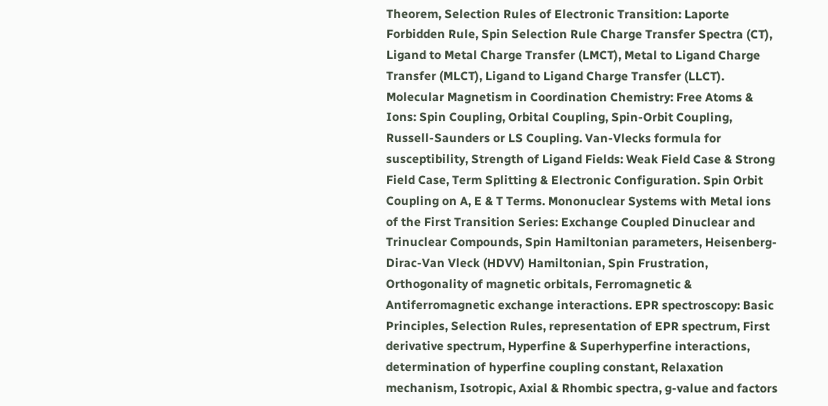Theorem, Selection Rules of Electronic Transition: Laporte Forbidden Rule, Spin Selection Rule Charge Transfer Spectra (CT), Ligand to Metal Charge Transfer (LMCT), Metal to Ligand Charge Transfer (MLCT), Ligand to Ligand Charge Transfer (LLCT). Molecular Magnetism in Coordination Chemistry: Free Atoms & Ions: Spin Coupling, Orbital Coupling, Spin-Orbit Coupling, Russell-Saunders or LS Coupling. Van-Vlecks formula for susceptibility, Strength of Ligand Fields: Weak Field Case & Strong Field Case, Term Splitting & Electronic Configuration. Spin Orbit Coupling on A, E & T Terms. Mononuclear Systems with Metal ions of the First Transition Series: Exchange Coupled Dinuclear and Trinuclear Compounds, Spin Hamiltonian parameters, Heisenberg-Dirac-Van Vleck (HDVV) Hamiltonian, Spin Frustration, Orthogonality of magnetic orbitals, Ferromagnetic & Antiferromagnetic exchange interactions. EPR spectroscopy: Basic Principles, Selection Rules, representation of EPR spectrum, First derivative spectrum, Hyperfine & Superhyperfine interactions, determination of hyperfine coupling constant, Relaxation mechanism, Isotropic, Axial & Rhombic spectra, g-value and factors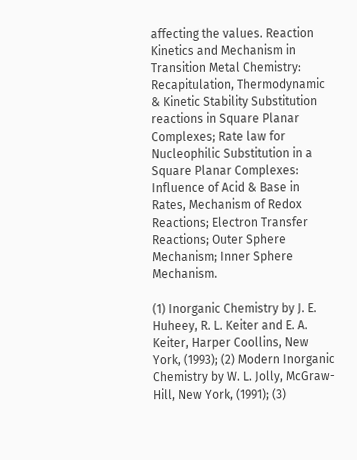affecting the values. Reaction Kinetics and Mechanism in Transition Metal Chemistry: Recapitulation, Thermodynamic & Kinetic Stability Substitution reactions in Square Planar Complexes; Rate law for Nucleophilic Substitution in a Square Planar Complexes: Influence of Acid & Base in Rates, Mechanism of Redox Reactions; Electron Transfer Reactions; Outer Sphere Mechanism; Inner Sphere Mechanism.

(1) Inorganic Chemistry by J. E. Huheey, R. L. Keiter and E. A. Keiter, Harper Coollins, New York, (1993); (2) Modern Inorganic Chemistry by W. L. Jolly, McGraw-Hill, New York, (1991); (3)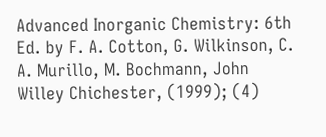Advanced Inorganic Chemistry: 6th Ed. by F. A. Cotton, G. Wilkinson, C. A. Murillo, M. Bochmann, John Willey Chichester, (1999); (4)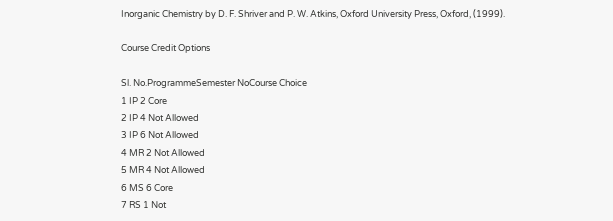Inorganic Chemistry by D. F. Shriver and P. W. Atkins, Oxford University Press, Oxford, (1999).

Course Credit Options

Sl. No.ProgrammeSemester NoCourse Choice
1 IP 2 Core
2 IP 4 Not Allowed
3 IP 6 Not Allowed
4 MR 2 Not Allowed
5 MR 4 Not Allowed
6 MS 6 Core
7 RS 1 Not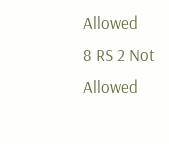Allowed
8 RS 2 Not Allowed